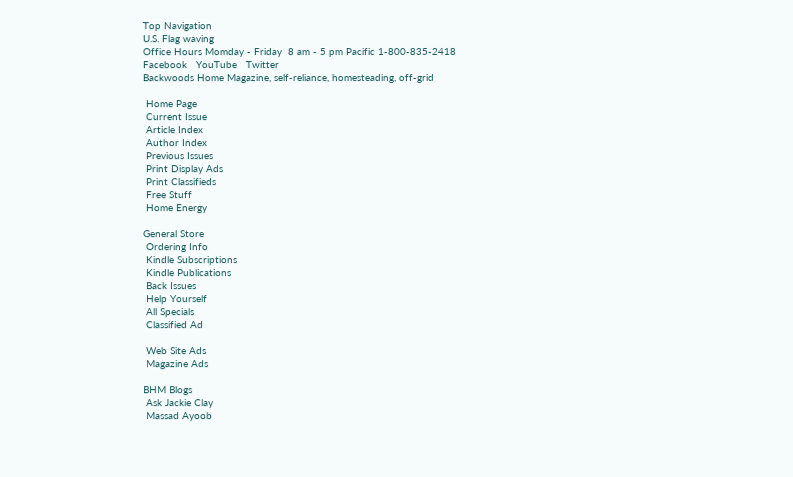Top Navigation
U.S. Flag waving
Office Hours Momday - Friday  8 am - 5 pm Pacific 1-800-835-2418
Facebook   YouTube   Twitter
Backwoods Home Magazine, self-reliance, homesteading, off-grid

 Home Page
 Current Issue
 Article Index
 Author Index
 Previous Issues
 Print Display Ads
 Print Classifieds
 Free Stuff
 Home Energy

General Store
 Ordering Info
 Kindle Subscriptions
 Kindle Publications
 Back Issues
 Help Yourself
 All Specials
 Classified Ad

 Web Site Ads
 Magazine Ads

BHM Blogs
 Ask Jackie Clay
 Massad Ayoob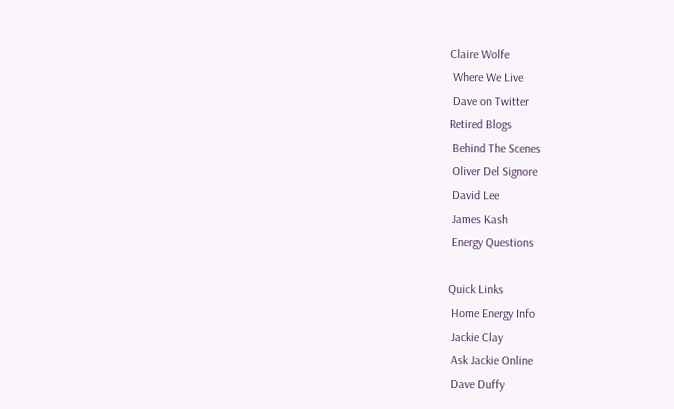Claire Wolfe
 Where We Live
 Dave on Twitter
Retired Blogs
 Behind The Scenes
 Oliver Del Signore
 David Lee
 James Kash
 Energy Questions

Quick Links
 Home Energy Info
 Jackie Clay
 Ask Jackie Online
 Dave Duffy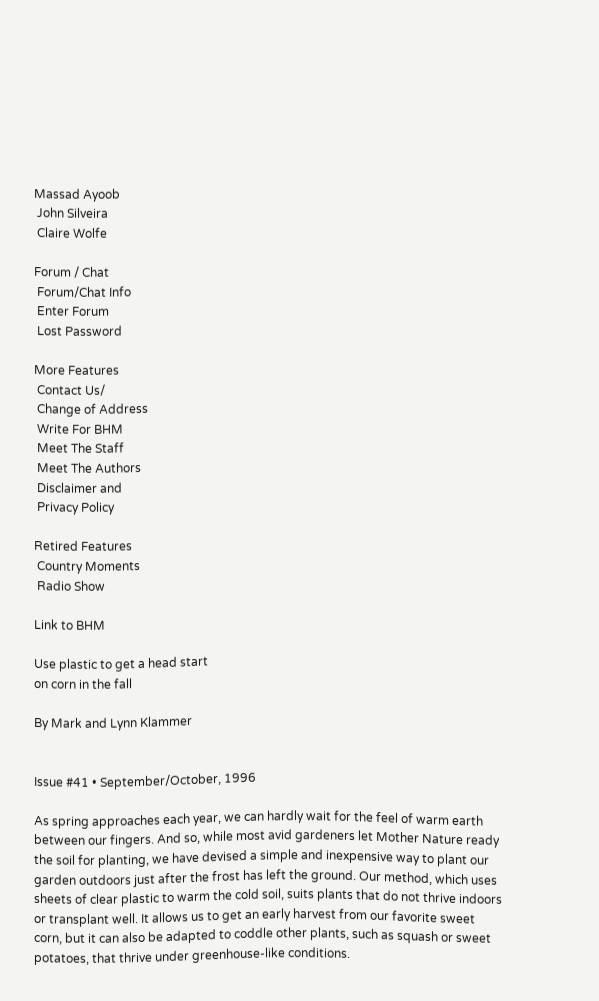Massad Ayoob
 John Silveira
 Claire Wolfe

Forum / Chat
 Forum/Chat Info
 Enter Forum
 Lost Password

More Features
 Contact Us/
 Change of Address
 Write For BHM
 Meet The Staff
 Meet The Authors
 Disclaimer and
 Privacy Policy

Retired Features
 Country Moments
 Radio Show

Link to BHM

Use plastic to get a head start
on corn in the fall

By Mark and Lynn Klammer


Issue #41 • September/October, 1996

As spring approaches each year, we can hardly wait for the feel of warm earth between our fingers. And so, while most avid gardeners let Mother Nature ready the soil for planting, we have devised a simple and inexpensive way to plant our garden outdoors just after the frost has left the ground. Our method, which uses sheets of clear plastic to warm the cold soil, suits plants that do not thrive indoors or transplant well. It allows us to get an early harvest from our favorite sweet corn, but it can also be adapted to coddle other plants, such as squash or sweet potatoes, that thrive under greenhouse-like conditions.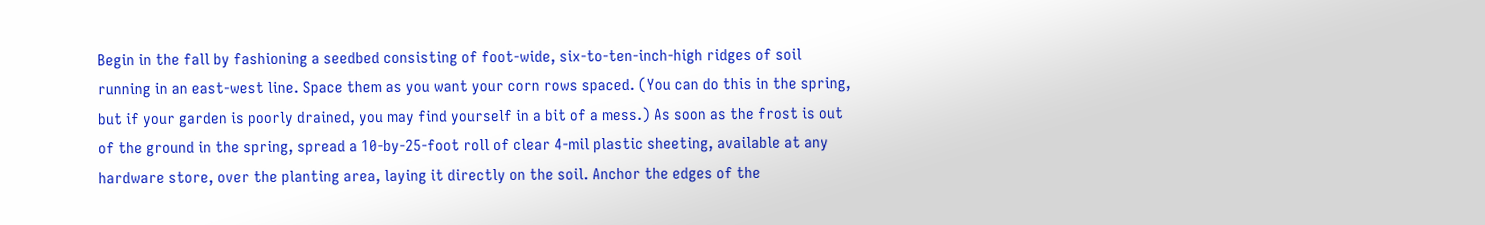Begin in the fall by fashioning a seedbed consisting of foot-wide, six-to-ten-inch-high ridges of soil running in an east-west line. Space them as you want your corn rows spaced. (You can do this in the spring, but if your garden is poorly drained, you may find yourself in a bit of a mess.) As soon as the frost is out of the ground in the spring, spread a 10-by-25-foot roll of clear 4-mil plastic sheeting, available at any hardware store, over the planting area, laying it directly on the soil. Anchor the edges of the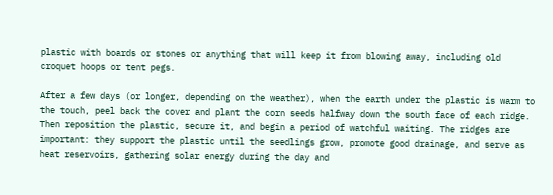plastic with boards or stones or anything that will keep it from blowing away, including old croquet hoops or tent pegs.

After a few days (or longer, depending on the weather), when the earth under the plastic is warm to the touch, peel back the cover and plant the corn seeds halfway down the south face of each ridge. Then reposition the plastic, secure it, and begin a period of watchful waiting. The ridges are important: they support the plastic until the seedlings grow, promote good drainage, and serve as heat reservoirs, gathering solar energy during the day and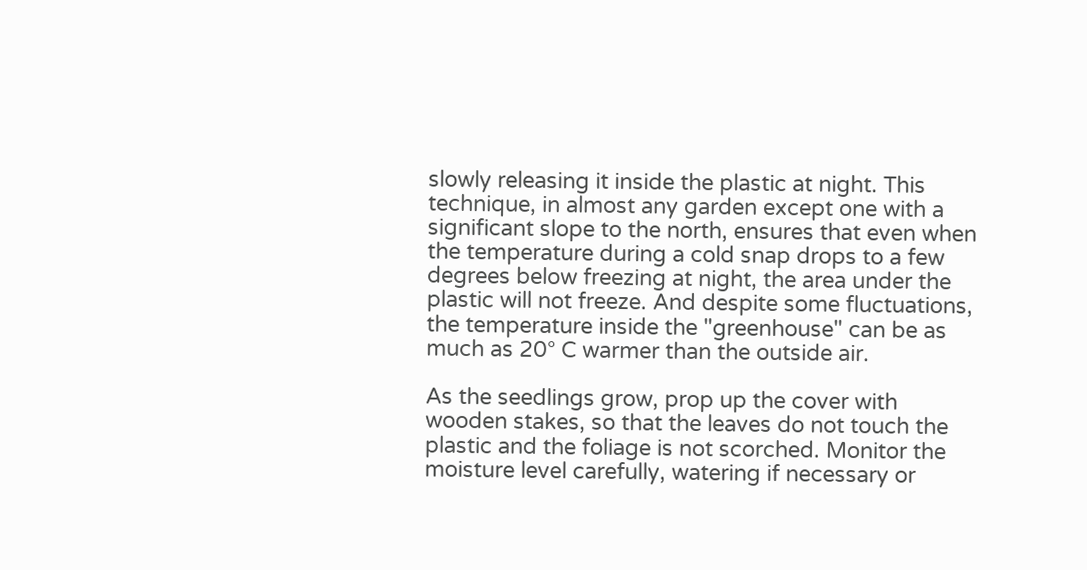slowly releasing it inside the plastic at night. This technique, in almost any garden except one with a significant slope to the north, ensures that even when the temperature during a cold snap drops to a few degrees below freezing at night, the area under the plastic will not freeze. And despite some fluctuations, the temperature inside the "greenhouse" can be as much as 20° C warmer than the outside air.

As the seedlings grow, prop up the cover with wooden stakes, so that the leaves do not touch the plastic and the foliage is not scorched. Monitor the moisture level carefully, watering if necessary or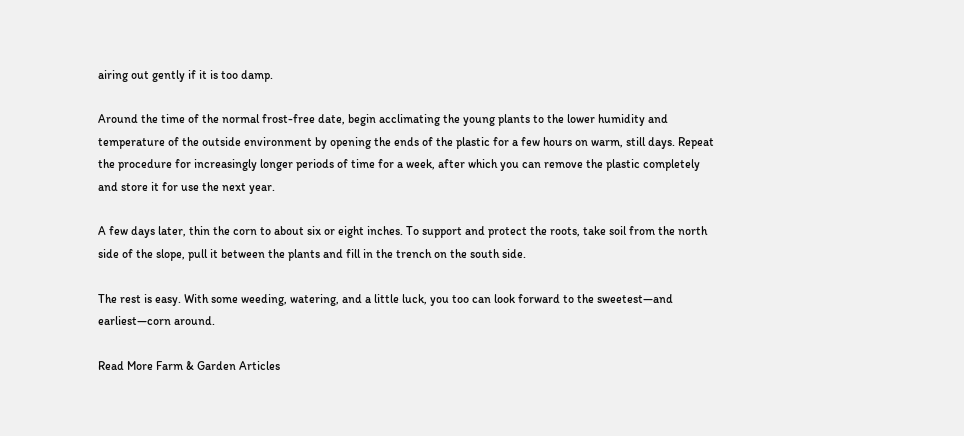airing out gently if it is too damp.

Around the time of the normal frost-free date, begin acclimating the young plants to the lower humidity and temperature of the outside environment by opening the ends of the plastic for a few hours on warm, still days. Repeat the procedure for increasingly longer periods of time for a week, after which you can remove the plastic completely and store it for use the next year.

A few days later, thin the corn to about six or eight inches. To support and protect the roots, take soil from the north side of the slope, pull it between the plants and fill in the trench on the south side.

The rest is easy. With some weeding, watering, and a little luck, you too can look forward to the sweetest—and earliest—corn around.

Read More Farm & Garden Articles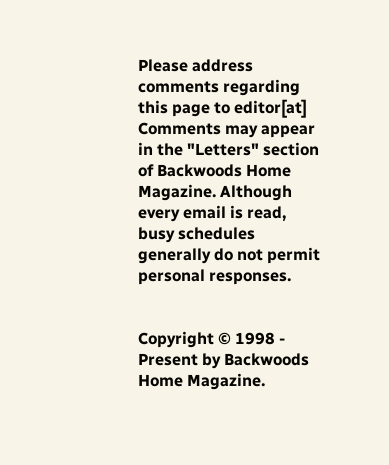Please address comments regarding this page to editor[at] Comments may appear in the "Letters" section of Backwoods Home Magazine. Although every email is read, busy schedules generally do not permit personal responses.


Copyright © 1998 - Present by Backwoods Home Magazine.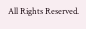All Rights Reserved.